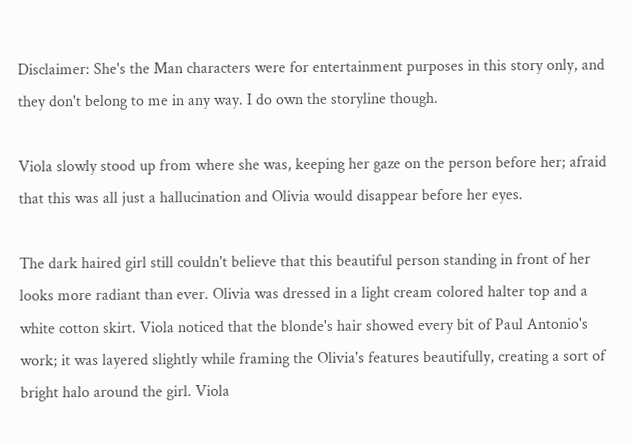Disclaimer: She's the Man characters were for entertainment purposes in this story only, and they don't belong to me in any way. I do own the storyline though.

Viola slowly stood up from where she was, keeping her gaze on the person before her; afraid that this was all just a hallucination and Olivia would disappear before her eyes.

The dark haired girl still couldn't believe that this beautiful person standing in front of her looks more radiant than ever. Olivia was dressed in a light cream colored halter top and a white cotton skirt. Viola noticed that the blonde's hair showed every bit of Paul Antonio's work; it was layered slightly while framing the Olivia's features beautifully, creating a sort of bright halo around the girl. Viola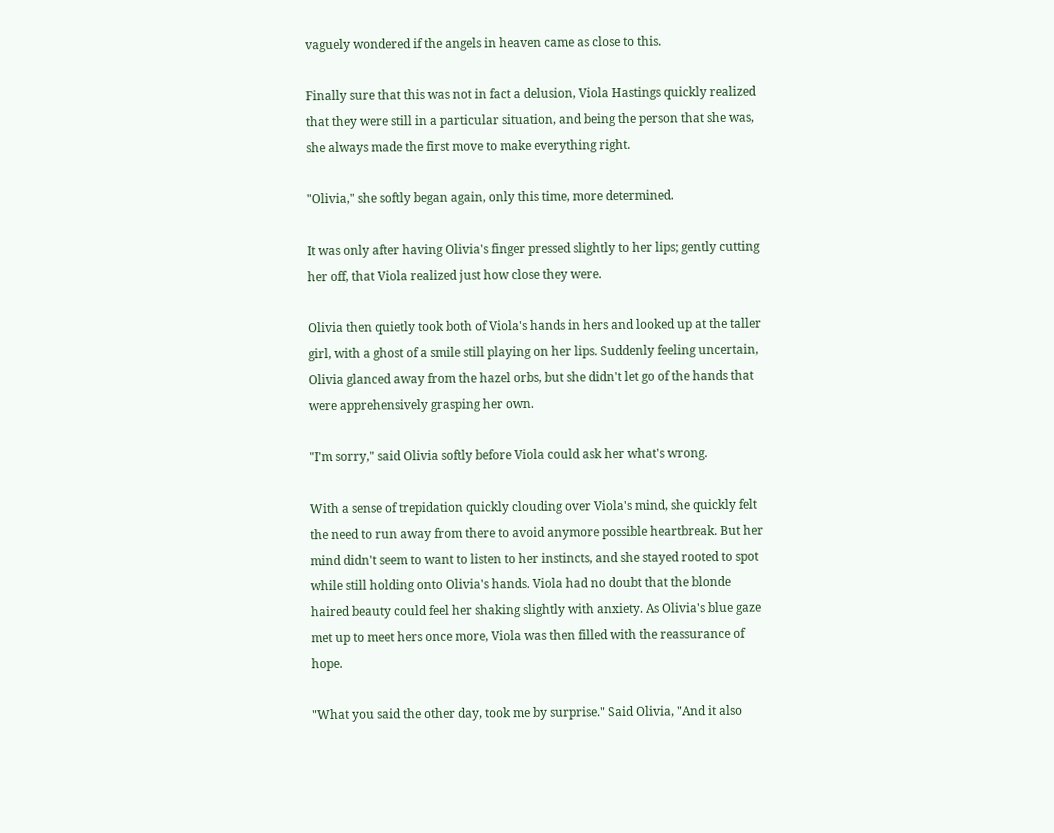vaguely wondered if the angels in heaven came as close to this.

Finally sure that this was not in fact a delusion, Viola Hastings quickly realized that they were still in a particular situation, and being the person that she was, she always made the first move to make everything right.

"Olivia," she softly began again, only this time, more determined.

It was only after having Olivia's finger pressed slightly to her lips; gently cutting her off, that Viola realized just how close they were.

Olivia then quietly took both of Viola's hands in hers and looked up at the taller girl, with a ghost of a smile still playing on her lips. Suddenly feeling uncertain, Olivia glanced away from the hazel orbs, but she didn't let go of the hands that were apprehensively grasping her own.

"I'm sorry," said Olivia softly before Viola could ask her what's wrong.

With a sense of trepidation quickly clouding over Viola's mind, she quickly felt the need to run away from there to avoid anymore possible heartbreak. But her mind didn't seem to want to listen to her instincts, and she stayed rooted to spot while still holding onto Olivia's hands. Viola had no doubt that the blonde haired beauty could feel her shaking slightly with anxiety. As Olivia's blue gaze met up to meet hers once more, Viola was then filled with the reassurance of hope.

"What you said the other day, took me by surprise." Said Olivia, "And it also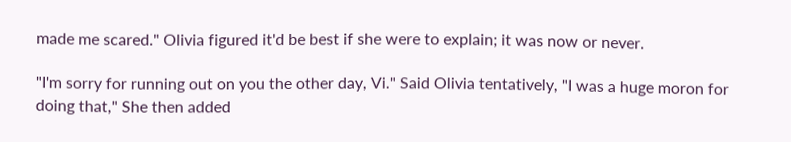made me scared." Olivia figured it'd be best if she were to explain; it was now or never.

"I'm sorry for running out on you the other day, Vi." Said Olivia tentatively, "I was a huge moron for doing that," She then added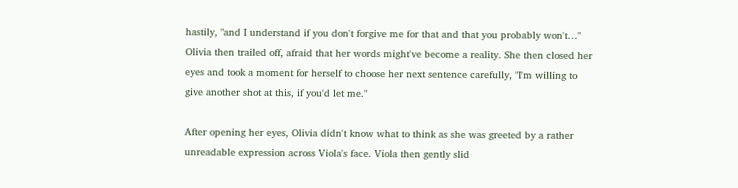hastily, "and I understand if you don't forgive me for that and that you probably won't…" Olivia then trailed off, afraid that her words might've become a reality. She then closed her eyes and took a moment for herself to choose her next sentence carefully, "I'm willing to give another shot at this, if you'd let me."

After opening her eyes, Olivia didn't know what to think as she was greeted by a rather unreadable expression across Viola's face. Viola then gently slid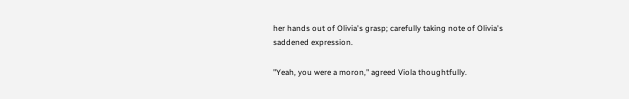her hands out of Olivia's grasp; carefully taking note of Olivia's saddened expression.

"Yeah, you were a moron," agreed Viola thoughtfully.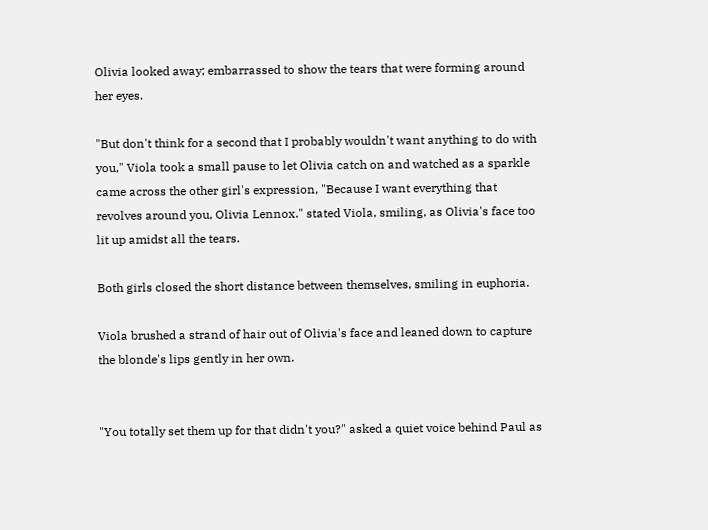Olivia looked away; embarrassed to show the tears that were forming around her eyes.

"But don't think for a second that I probably wouldn't want anything to do with you," Viola took a small pause to let Olivia catch on and watched as a sparkle came across the other girl's expression, "Because I want everything that revolves around you, Olivia Lennox." stated Viola, smiling, as Olivia's face too lit up amidst all the tears.

Both girls closed the short distance between themselves, smiling in euphoria.

Viola brushed a strand of hair out of Olivia's face and leaned down to capture the blonde's lips gently in her own.


"You totally set them up for that didn't you?" asked a quiet voice behind Paul as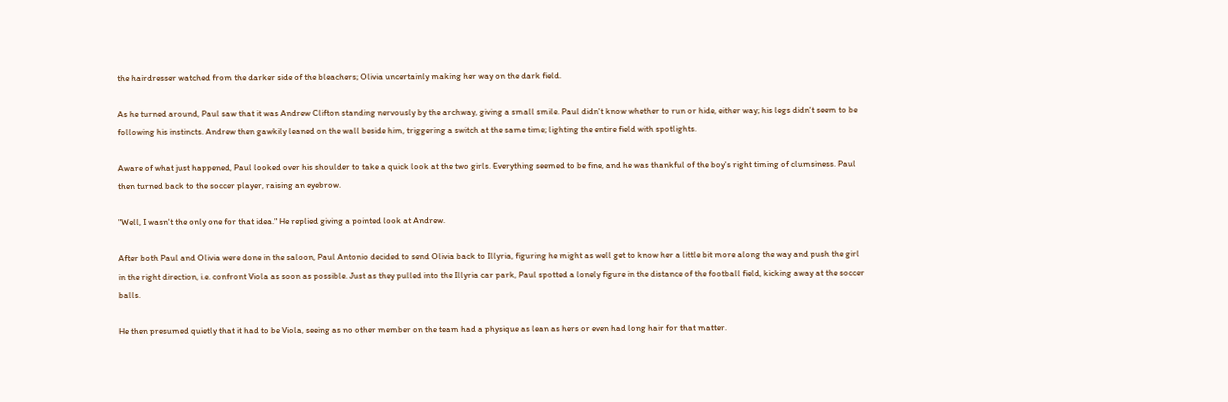the hairdresser watched from the darker side of the bleachers; Olivia uncertainly making her way on the dark field.

As he turned around, Paul saw that it was Andrew Clifton standing nervously by the archway, giving a small smile. Paul didn't know whether to run or hide, either way; his legs didn't seem to be following his instincts. Andrew then gawkily leaned on the wall beside him, triggering a switch at the same time; lighting the entire field with spotlights.

Aware of what just happened, Paul looked over his shoulder to take a quick look at the two girls. Everything seemed to be fine, and he was thankful of the boy's right timing of clumsiness. Paul then turned back to the soccer player, raising an eyebrow.

"Well, I wasn't the only one for that idea." He replied giving a pointed look at Andrew.

After both Paul and Olivia were done in the saloon, Paul Antonio decided to send Olivia back to Illyria, figuring he might as well get to know her a little bit more along the way and push the girl in the right direction, i.e. confront Viola as soon as possible. Just as they pulled into the Illyria car park, Paul spotted a lonely figure in the distance of the football field, kicking away at the soccer balls.

He then presumed quietly that it had to be Viola, seeing as no other member on the team had a physique as lean as hers or even had long hair for that matter.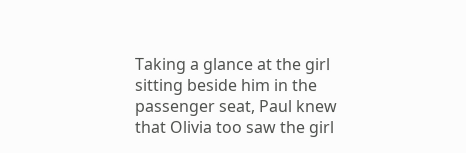Taking a glance at the girl sitting beside him in the passenger seat, Paul knew that Olivia too saw the girl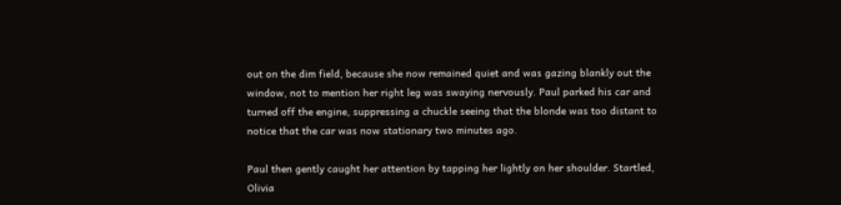out on the dim field, because she now remained quiet and was gazing blankly out the window, not to mention her right leg was swaying nervously. Paul parked his car and turned off the engine, suppressing a chuckle seeing that the blonde was too distant to notice that the car was now stationary two minutes ago.

Paul then gently caught her attention by tapping her lightly on her shoulder. Startled, Olivia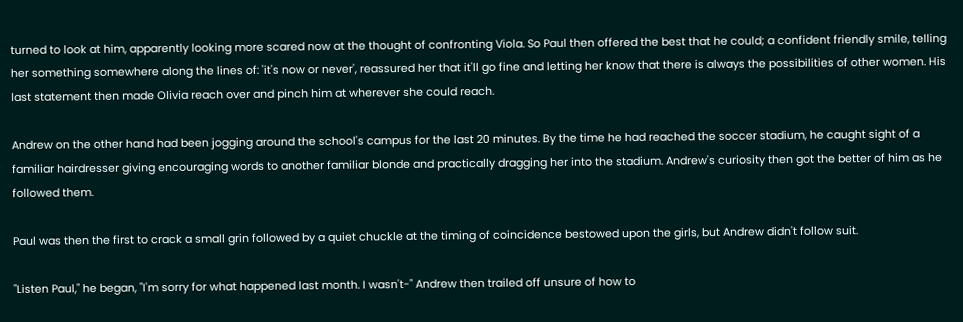turned to look at him, apparently looking more scared now at the thought of confronting Viola. So Paul then offered the best that he could; a confident friendly smile, telling her something somewhere along the lines of: 'it's now or never', reassured her that it'll go fine and letting her know that there is always the possibilities of other women. His last statement then made Olivia reach over and pinch him at wherever she could reach.

Andrew on the other hand had been jogging around the school's campus for the last 20 minutes. By the time he had reached the soccer stadium, he caught sight of a familiar hairdresser giving encouraging words to another familiar blonde and practically dragging her into the stadium. Andrew's curiosity then got the better of him as he followed them.

Paul was then the first to crack a small grin followed by a quiet chuckle at the timing of coincidence bestowed upon the girls, but Andrew didn't follow suit.

"Listen Paul," he began, "I'm sorry for what happened last month. I wasn't-" Andrew then trailed off unsure of how to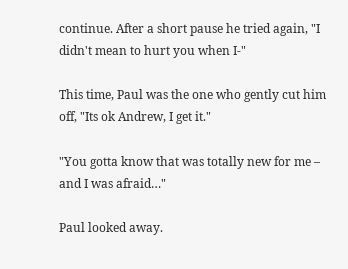continue. After a short pause he tried again, "I didn't mean to hurt you when I-"

This time, Paul was the one who gently cut him off, "Its ok Andrew, I get it."

"You gotta know that was totally new for me – and I was afraid…"

Paul looked away.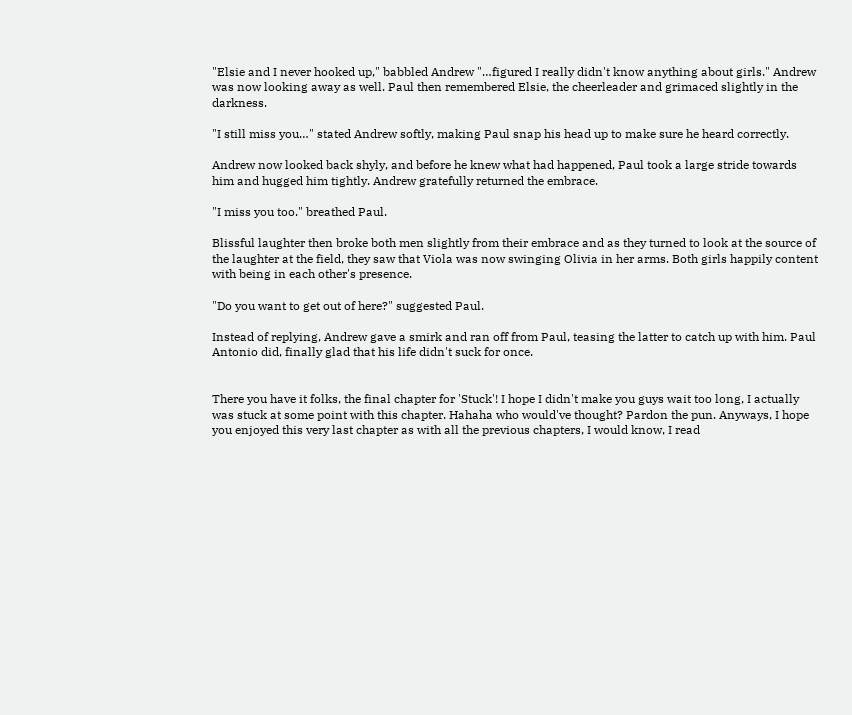"Elsie and I never hooked up," babbled Andrew "…figured I really didn't know anything about girls." Andrew was now looking away as well. Paul then remembered Elsie, the cheerleader and grimaced slightly in the darkness.

"I still miss you…" stated Andrew softly, making Paul snap his head up to make sure he heard correctly.

Andrew now looked back shyly, and before he knew what had happened, Paul took a large stride towards him and hugged him tightly. Andrew gratefully returned the embrace.

"I miss you too." breathed Paul.

Blissful laughter then broke both men slightly from their embrace and as they turned to look at the source of the laughter at the field, they saw that Viola was now swinging Olivia in her arms. Both girls happily content with being in each other's presence.

"Do you want to get out of here?" suggested Paul.

Instead of replying, Andrew gave a smirk and ran off from Paul, teasing the latter to catch up with him. Paul Antonio did, finally glad that his life didn't suck for once.


There you have it folks, the final chapter for 'Stuck'! I hope I didn't make you guys wait too long, I actually was stuck at some point with this chapter. Hahaha who would've thought? Pardon the pun. Anyways, I hope you enjoyed this very last chapter as with all the previous chapters, I would know, I read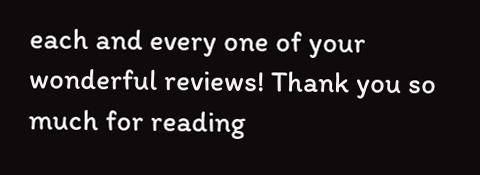each and every one of your wonderful reviews! Thank you so much for reading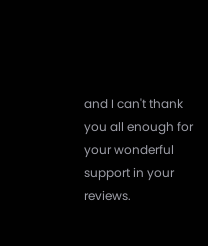and I can't thank you all enough for your wonderful support in your reviews.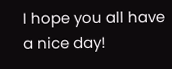I hope you all have a nice day!